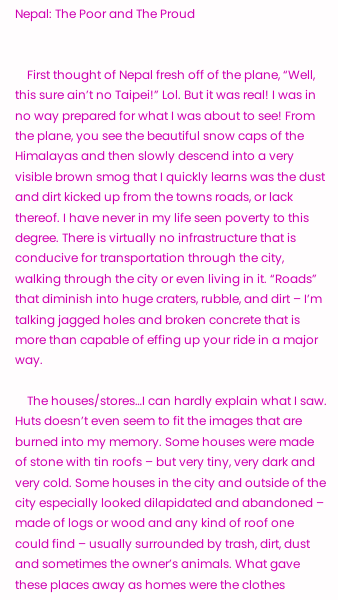Nepal: The Poor and The Proud


    First thought of Nepal fresh off of the plane, “Well, this sure ain’t no Taipei!” Lol. But it was real! I was in no way prepared for what I was about to see! From the plane, you see the beautiful snow caps of the Himalayas and then slowly descend into a very visible brown smog that I quickly learns was the dust and dirt kicked up from the towns roads, or lack thereof. I have never in my life seen poverty to this degree. There is virtually no infrastructure that is conducive for transportation through the city, walking through the city or even living in it. “Roads” that diminish into huge craters, rubble, and dirt – I’m talking jagged holes and broken concrete that is more than capable of effing up your ride in a major way.

    The houses/stores…I can hardly explain what I saw. Huts doesn’t even seem to fit the images that are burned into my memory. Some houses were made of stone with tin roofs – but very tiny, very dark and very cold. Some houses in the city and outside of the city especially looked dilapidated and abandoned – made of logs or wood and any kind of roof one could find – usually surrounded by trash, dirt, dust and sometimes the owner’s animals. What gave these places away as homes were the clothes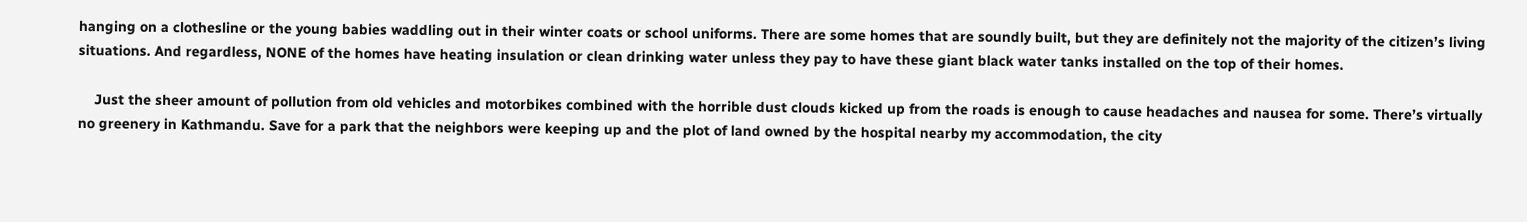hanging on a clothesline or the young babies waddling out in their winter coats or school uniforms. There are some homes that are soundly built, but they are definitely not the majority of the citizen’s living situations. And regardless, NONE of the homes have heating insulation or clean drinking water unless they pay to have these giant black water tanks installed on the top of their homes.

    Just the sheer amount of pollution from old vehicles and motorbikes combined with the horrible dust clouds kicked up from the roads is enough to cause headaches and nausea for some. There’s virtually no greenery in Kathmandu. Save for a park that the neighbors were keeping up and the plot of land owned by the hospital nearby my accommodation, the city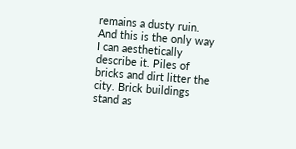remains a dusty ruin.  And this is the only way I can aesthetically describe it. Piles of bricks and dirt litter the city. Brick buildings stand as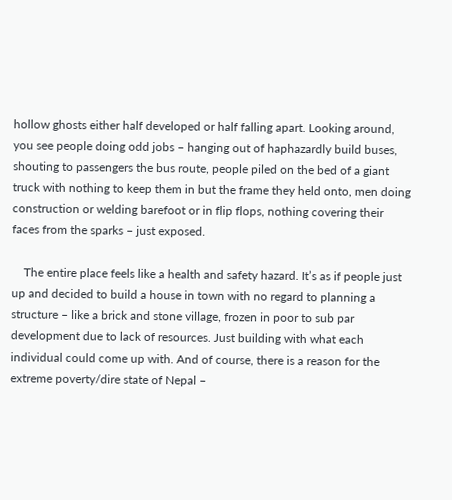hollow ghosts either half developed or half falling apart. Looking around, you see people doing odd jobs – hanging out of haphazardly build buses, shouting to passengers the bus route, people piled on the bed of a giant truck with nothing to keep them in but the frame they held onto, men doing construction or welding barefoot or in flip flops, nothing covering their faces from the sparks – just exposed.

    The entire place feels like a health and safety hazard. It’s as if people just up and decided to build a house in town with no regard to planning a structure – like a brick and stone village, frozen in poor to sub par development due to lack of resources. Just building with what each individual could come up with. And of course, there is a reason for the extreme poverty/dire state of Nepal –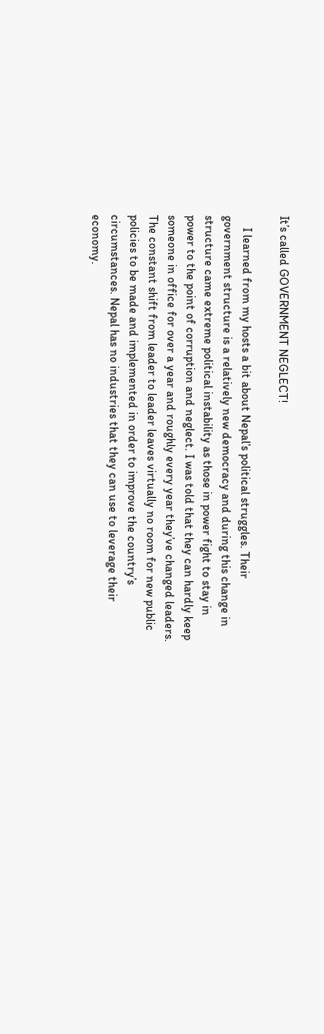It’s called GOVERNMENT NEGLECT!

    I learned from my hosts a bit about Nepal’s political struggles. Their government structure is a relatively new democracy and during this change in structure came extreme political instability as those in power fight to stay in power to the point of corruption and neglect. I was told that they can hardly keep someone in office for over a year and roughly every year they’ve changed leaders. The constant shift from leader to leader leaves virtually no room for new public policies to be made and implemented in order to improve the country’s circumstances. Nepal has no industries that they can use to leverage their economy.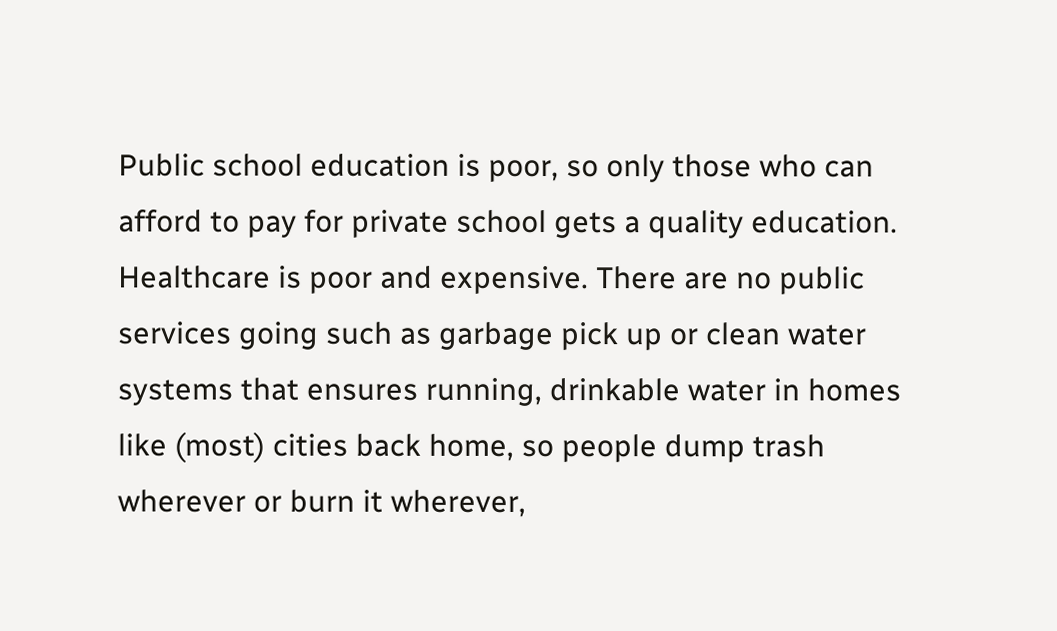Public school education is poor, so only those who can afford to pay for private school gets a quality education. Healthcare is poor and expensive. There are no public services going such as garbage pick up or clean water systems that ensures running, drinkable water in homes like (most) cities back home, so people dump trash wherever or burn it wherever,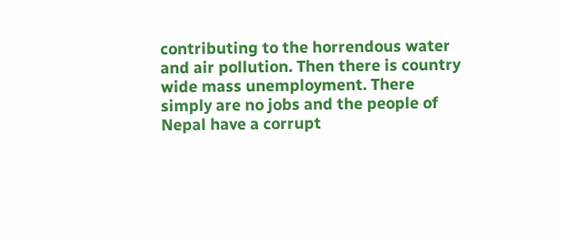contributing to the horrendous water and air pollution. Then there is country wide mass unemployment. There simply are no jobs and the people of Nepal have a corrupt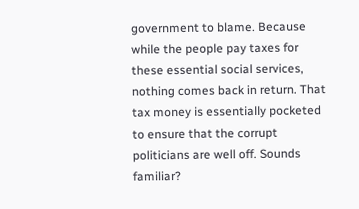government to blame. Because while the people pay taxes for these essential social services, nothing comes back in return. That tax money is essentially pocketed to ensure that the corrupt politicians are well off. Sounds familiar?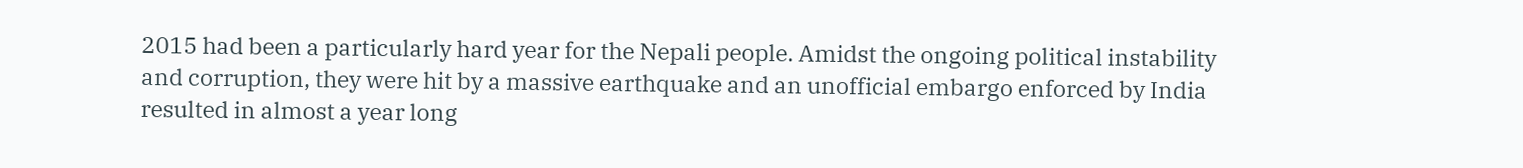2015 had been a particularly hard year for the Nepali people. Amidst the ongoing political instability and corruption, they were hit by a massive earthquake and an unofficial embargo enforced by India resulted in almost a year long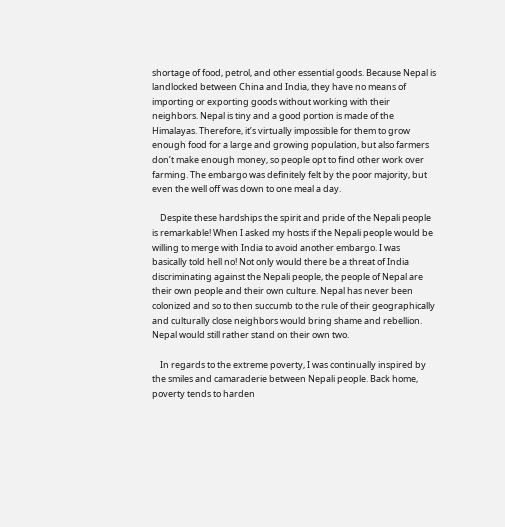shortage of food, petrol, and other essential goods. Because Nepal is landlocked between China and India, they have no means of importing or exporting goods without working with their neighbors. Nepal is tiny and a good portion is made of the Himalayas. Therefore, it’s virtually impossible for them to grow enough food for a large and growing population, but also farmers don’t make enough money, so people opt to find other work over farming. The embargo was definitely felt by the poor majority, but even the well off was down to one meal a day.

    Despite these hardships the spirit and pride of the Nepali people is remarkable! When I asked my hosts if the Nepali people would be willing to merge with India to avoid another embargo. I was basically told hell no! Not only would there be a threat of India discriminating against the Nepali people, the people of Nepal are their own people and their own culture. Nepal has never been colonized and so to then succumb to the rule of their geographically and culturally close neighbors would bring shame and rebellion. Nepal would still rather stand on their own two.

    In regards to the extreme poverty, I was continually inspired by the smiles and camaraderie between Nepali people. Back home, poverty tends to harden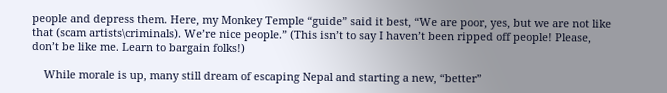people and depress them. Here, my Monkey Temple “guide” said it best, “We are poor, yes, but we are not like that (scam artists\criminals). We’re nice people.” (This isn’t to say I haven’t been ripped off people! Please, don’t be like me. Learn to bargain folks!)

    While morale is up, many still dream of escaping Nepal and starting a new, “better”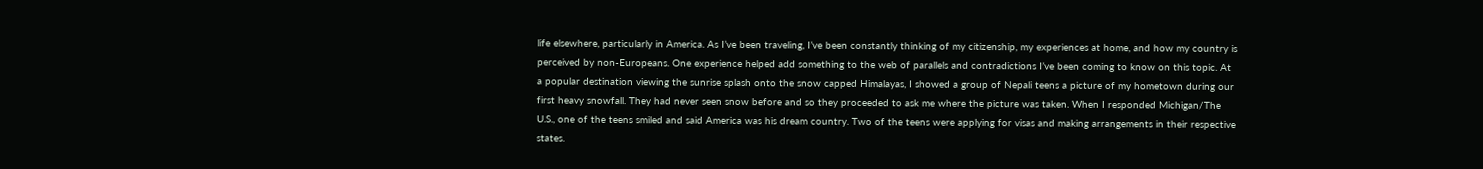life elsewhere, particularly in America. As I’ve been traveling, I’ve been constantly thinking of my citizenship, my experiences at home, and how my country is perceived by non-Europeans. One experience helped add something to the web of parallels and contradictions I’ve been coming to know on this topic. At a popular destination viewing the sunrise splash onto the snow capped Himalayas, I showed a group of Nepali teens a picture of my hometown during our first heavy snowfall. They had never seen snow before and so they proceeded to ask me where the picture was taken. When I responded Michigan/The U.S., one of the teens smiled and said America was his dream country. Two of the teens were applying for visas and making arrangements in their respective states.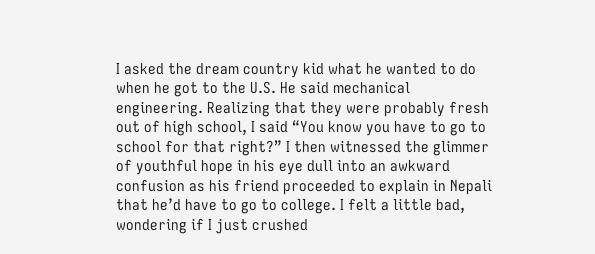I asked the dream country kid what he wanted to do when he got to the U.S. He said mechanical engineering. Realizing that they were probably fresh out of high school, I said “You know you have to go to school for that right?” I then witnessed the glimmer of youthful hope in his eye dull into an awkward confusion as his friend proceeded to explain in Nepali that he’d have to go to college. I felt a little bad, wondering if I just crushed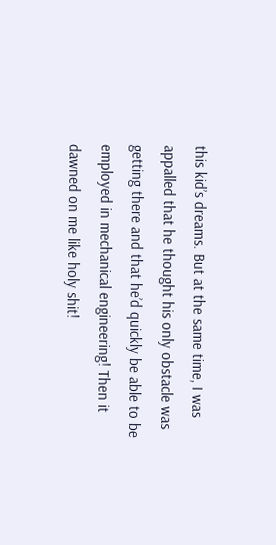this kid’s dreams. But at the same time, I was appalled that he thought his only obstacle was getting there and that he’d quickly be able to be employed in mechanical engineering! Then it dawned on me like holy shit!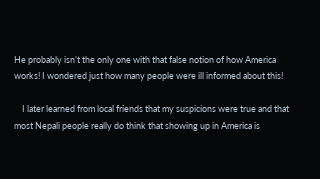He probably isn’t the only one with that false notion of how America works! I wondered just how many people were ill informed about this!

    I later learned from local friends that my suspicions were true and that most Nepali people really do think that showing up in America is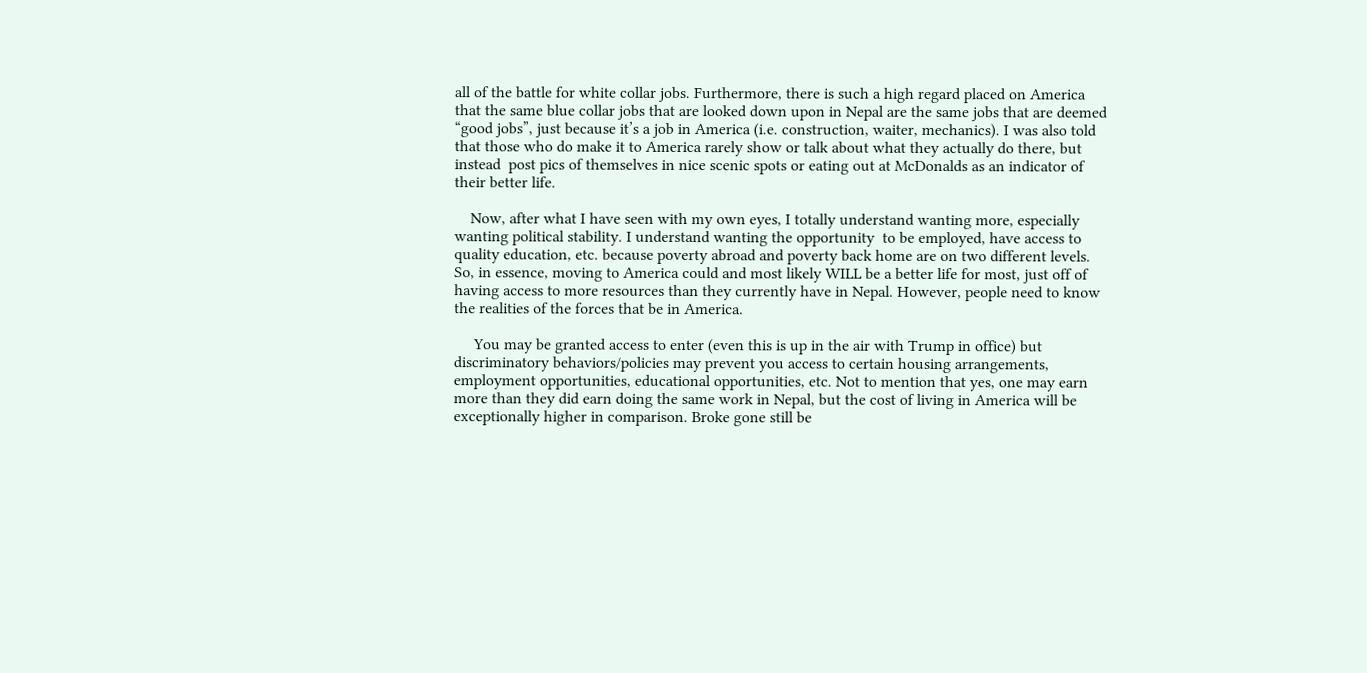all of the battle for white collar jobs. Furthermore, there is such a high regard placed on America that the same blue collar jobs that are looked down upon in Nepal are the same jobs that are deemed “good jobs”, just because it’s a job in America (i.e. construction, waiter, mechanics). I was also told that those who do make it to America rarely show or talk about what they actually do there, but instead  post pics of themselves in nice scenic spots or eating out at McDonalds as an indicator of their better life.

    Now, after what I have seen with my own eyes, I totally understand wanting more, especially wanting political stability. I understand wanting the opportunity  to be employed, have access to quality education, etc. because poverty abroad and poverty back home are on two different levels. So, in essence, moving to America could and most likely WILL be a better life for most, just off of having access to more resources than they currently have in Nepal. However, people need to know the realities of the forces that be in America.

     You may be granted access to enter (even this is up in the air with Trump in office) but discriminatory behaviors/policies may prevent you access to certain housing arrangements, employment opportunities, educational opportunities, etc. Not to mention that yes, one may earn more than they did earn doing the same work in Nepal, but the cost of living in America will be exceptionally higher in comparison. Broke gone still be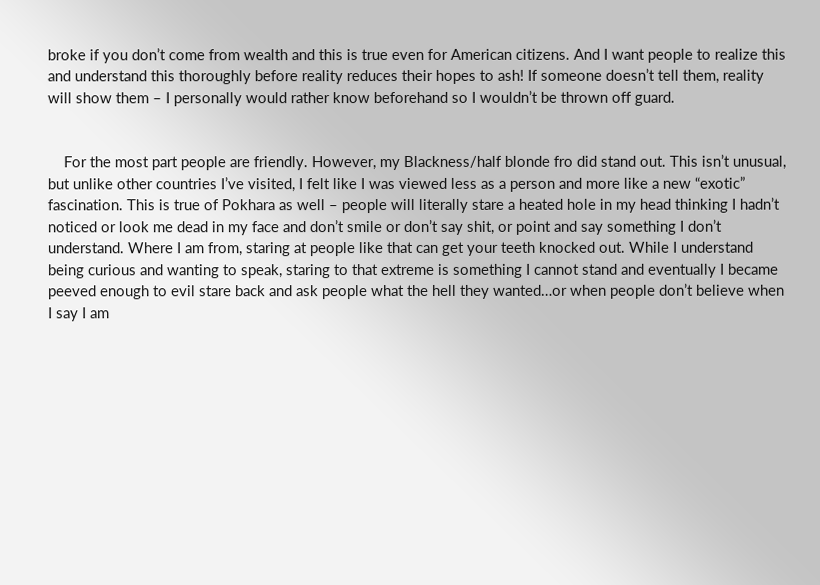broke if you don’t come from wealth and this is true even for American citizens. And I want people to realize this and understand this thoroughly before reality reduces their hopes to ash! If someone doesn’t tell them, reality will show them – I personally would rather know beforehand so I wouldn’t be thrown off guard.


    For the most part people are friendly. However, my Blackness/half blonde fro did stand out. This isn’t unusual, but unlike other countries I’ve visited, I felt like I was viewed less as a person and more like a new “exotic” fascination. This is true of Pokhara as well – people will literally stare a heated hole in my head thinking I hadn’t noticed or look me dead in my face and don’t smile or don’t say shit, or point and say something I don’t understand. Where I am from, staring at people like that can get your teeth knocked out. While I understand being curious and wanting to speak, staring to that extreme is something I cannot stand and eventually I became peeved enough to evil stare back and ask people what the hell they wanted…or when people don’t believe when I say I am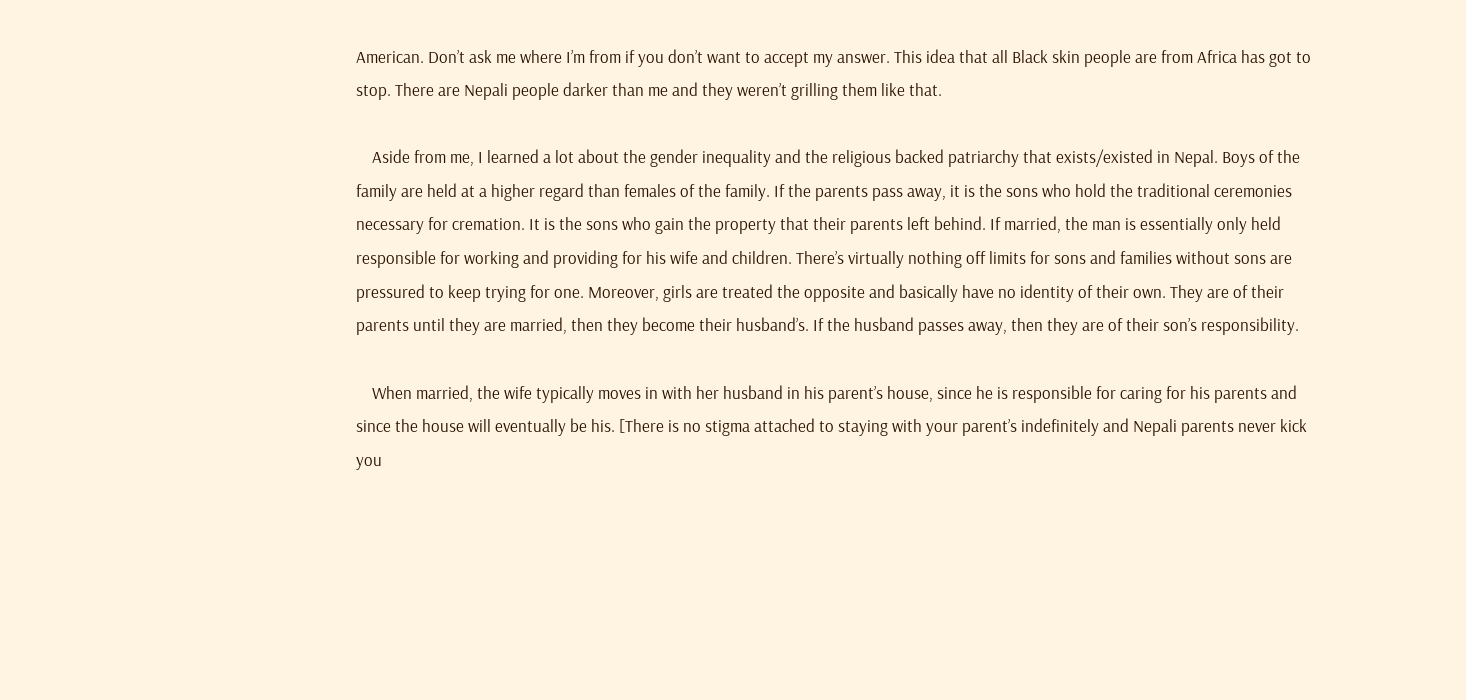American. Don’t ask me where I’m from if you don’t want to accept my answer. This idea that all Black skin people are from Africa has got to stop. There are Nepali people darker than me and they weren’t grilling them like that.

    Aside from me, I learned a lot about the gender inequality and the religious backed patriarchy that exists/existed in Nepal. Boys of the family are held at a higher regard than females of the family. If the parents pass away, it is the sons who hold the traditional ceremonies necessary for cremation. It is the sons who gain the property that their parents left behind. If married, the man is essentially only held responsible for working and providing for his wife and children. There’s virtually nothing off limits for sons and families without sons are pressured to keep trying for one. Moreover, girls are treated the opposite and basically have no identity of their own. They are of their parents until they are married, then they become their husband’s. If the husband passes away, then they are of their son’s responsibility.

    When married, the wife typically moves in with her husband in his parent’s house, since he is responsible for caring for his parents and since the house will eventually be his. [There is no stigma attached to staying with your parent’s indefinitely and Nepali parents never kick you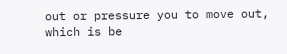out or pressure you to move out, which is be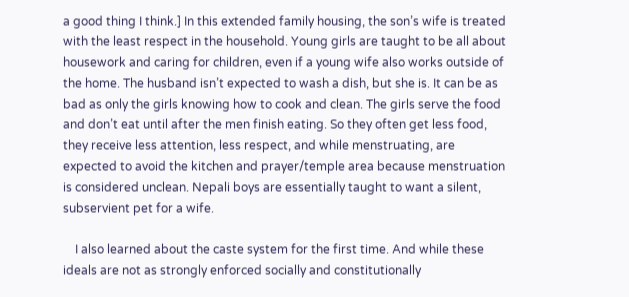a good thing I think.] In this extended family housing, the son’s wife is treated with the least respect in the household. Young girls are taught to be all about housework and caring for children, even if a young wife also works outside of the home. The husband isn’t expected to wash a dish, but she is. It can be as bad as only the girls knowing how to cook and clean. The girls serve the food and don’t eat until after the men finish eating. So they often get less food, they receive less attention, less respect, and while menstruating, are expected to avoid the kitchen and prayer/temple area because menstruation is considered unclean. Nepali boys are essentially taught to want a silent, subservient pet for a wife.

    I also learned about the caste system for the first time. And while these ideals are not as strongly enforced socially and constitutionally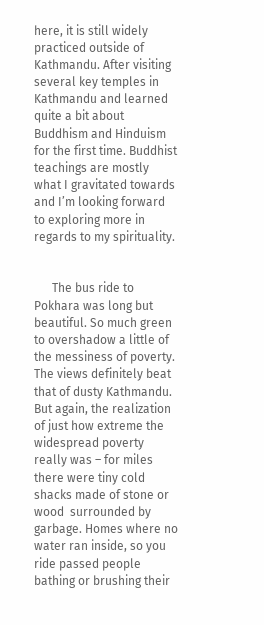here, it is still widely practiced outside of Kathmandu. After visiting several key temples in Kathmandu and learned quite a bit about Buddhism and Hinduism for the first time. Buddhist teachings are mostly what I gravitated towards and I’m looking forward to exploring more in regards to my spirituality.


      The bus ride to Pokhara was long but beautiful. So much green to overshadow a little of the messiness of poverty. The views definitely beat that of dusty Kathmandu. But again, the realization of just how extreme the widespread poverty really was – for miles there were tiny cold shacks made of stone or wood  surrounded by garbage. Homes where no water ran inside, so you ride passed people bathing or brushing their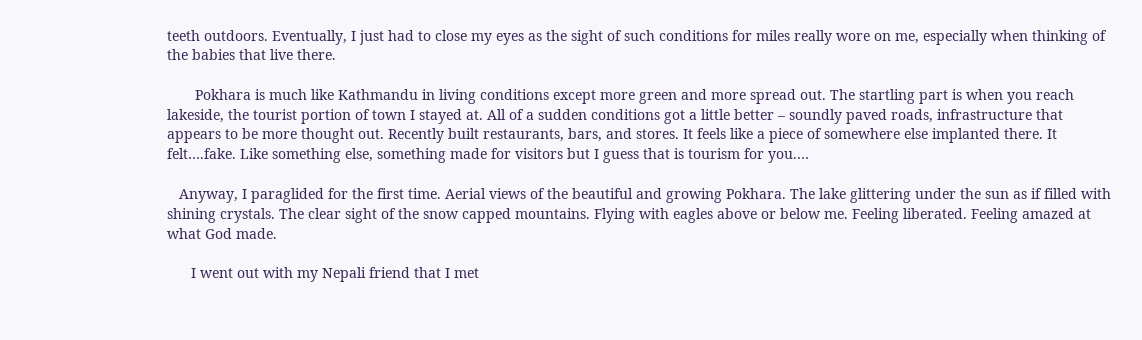teeth outdoors. Eventually, I just had to close my eyes as the sight of such conditions for miles really wore on me, especially when thinking of the babies that live there.

       Pokhara is much like Kathmandu in living conditions except more green and more spread out. The startling part is when you reach lakeside, the tourist portion of town I stayed at. All of a sudden conditions got a little better – soundly paved roads, infrastructure that appears to be more thought out. Recently built restaurants, bars, and stores. It feels like a piece of somewhere else implanted there. It felt….fake. Like something else, something made for visitors but I guess that is tourism for you.…

   Anyway, I paraglided for the first time. Aerial views of the beautiful and growing Pokhara. The lake glittering under the sun as if filled with shining crystals. The clear sight of the snow capped mountains. Flying with eagles above or below me. Feeling liberated. Feeling amazed at what God made.

      I went out with my Nepali friend that I met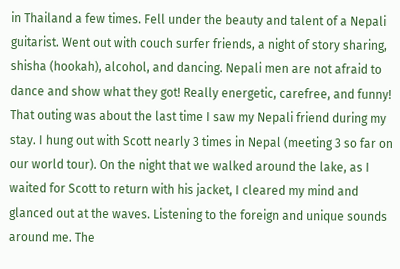in Thailand a few times. Fell under the beauty and talent of a Nepali guitarist. Went out with couch surfer friends, a night of story sharing, shisha (hookah), alcohol, and dancing. Nepali men are not afraid to dance and show what they got! Really energetic, carefree, and funny! That outing was about the last time I saw my Nepali friend during my stay. I hung out with Scott nearly 3 times in Nepal (meeting 3 so far on our world tour). On the night that we walked around the lake, as I waited for Scott to return with his jacket, I cleared my mind and glanced out at the waves. Listening to the foreign and unique sounds around me. The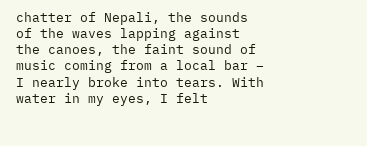chatter of Nepali, the sounds of the waves lapping against the canoes, the faint sound of music coming from a local bar – I nearly broke into tears. With water in my eyes, I felt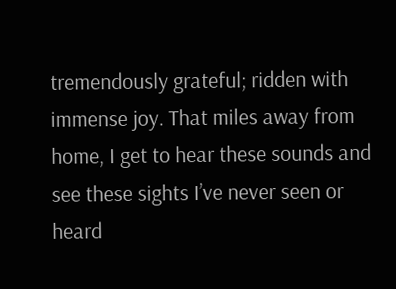tremendously grateful; ridden with immense joy. That miles away from home, I get to hear these sounds and see these sights I’ve never seen or heard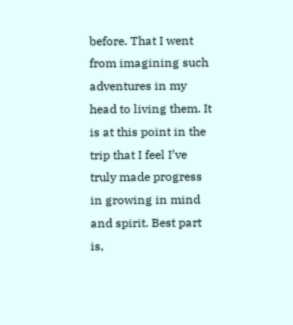before. That I went from imagining such adventures in my head to living them. It is at this point in the trip that I feel I’ve truly made progress in growing in mind and spirit. Best part is,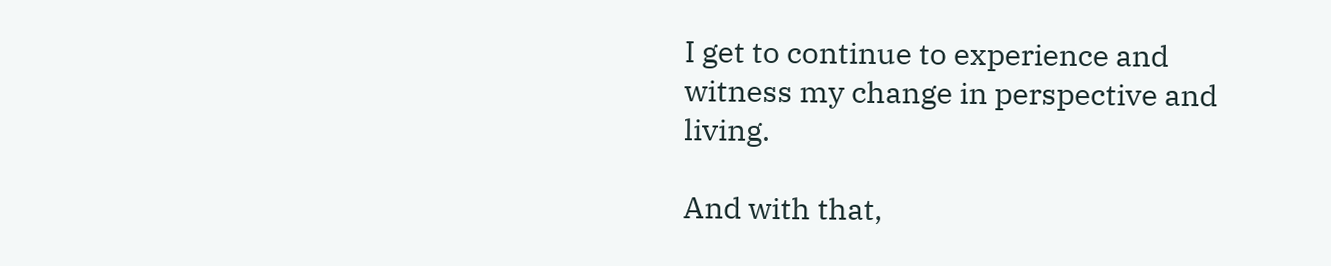I get to continue to experience and witness my change in perspective and living.

And with that,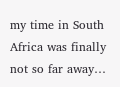my time in South Africa was finally not so far away…